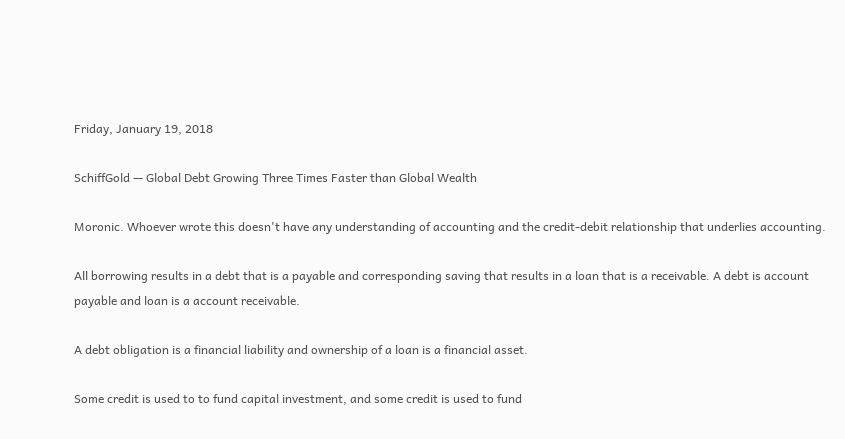Friday, January 19, 2018

SchiffGold — Global Debt Growing Three Times Faster than Global Wealth

Moronic. Whoever wrote this doesn't have any understanding of accounting and the credit-debit relationship that underlies accounting.

All borrowing results in a debt that is a payable and corresponding saving that results in a loan that is a receivable. A debt is account payable and loan is a account receivable.

A debt obligation is a financial liability and ownership of a loan is a financial asset.

Some credit is used to to fund capital investment, and some credit is used to fund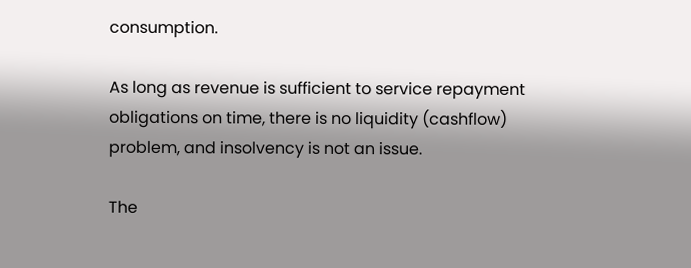consumption.

As long as revenue is sufficient to service repayment obligations on time, there is no liquidity (cashflow) problem, and insolvency is not an issue.

The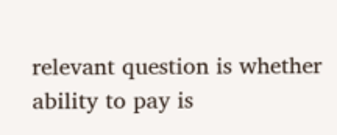relevant question is whether ability to pay is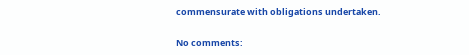commensurate with obligations undertaken.

No comments: